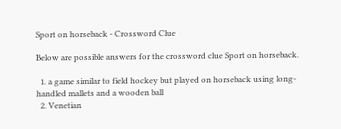Sport on horseback - Crossword Clue

Below are possible answers for the crossword clue Sport on horseback.

  1. a game similar to field hockey but played on horseback using long-handled mallets and a wooden ball
  2. Venetian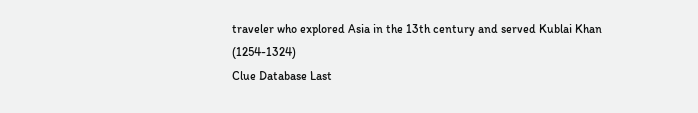traveler who explored Asia in the 13th century and served Kublai Khan (1254-1324)
Clue Database Last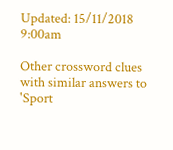Updated: 15/11/2018 9:00am

Other crossword clues with similar answers to 'Sport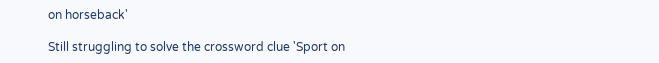on horseback'

Still struggling to solve the crossword clue 'Sport on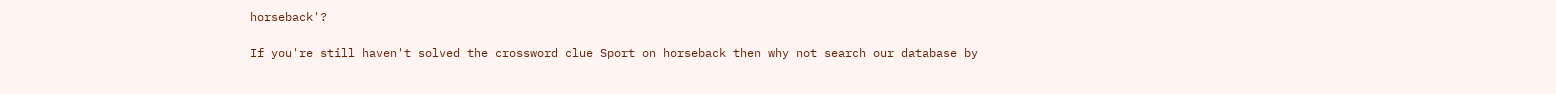horseback'?

If you're still haven't solved the crossword clue Sport on horseback then why not search our database by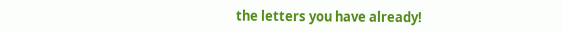the letters you have already!